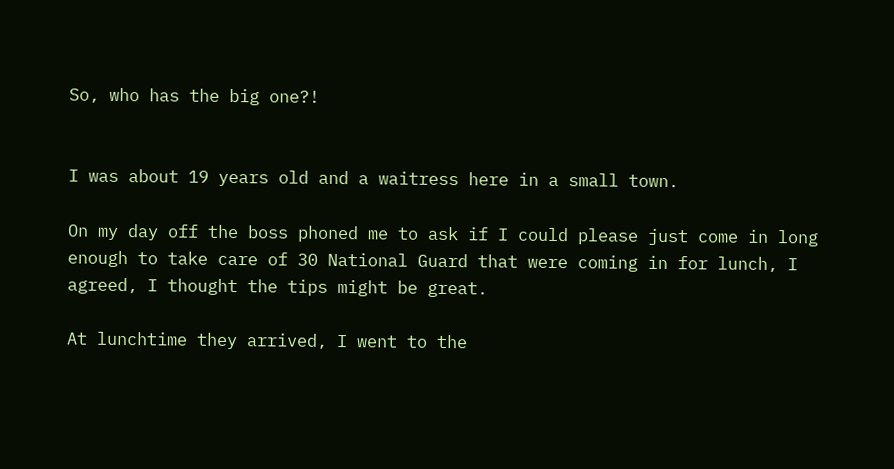So, who has the big one?!


I was about 19 years old and a waitress here in a small town.

On my day off the boss phoned me to ask if I could please just come in long enough to take care of 30 National Guard that were coming in for lunch, I agreed, I thought the tips might be great.

At lunchtime they arrived, I went to the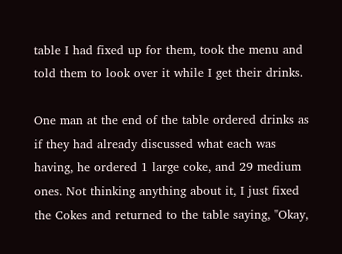table I had fixed up for them, took the menu and told them to look over it while I get their drinks.

One man at the end of the table ordered drinks as if they had already discussed what each was having, he ordered 1 large coke, and 29 medium ones. Not thinking anything about it, I just fixed the Cokes and returned to the table saying, "Okay,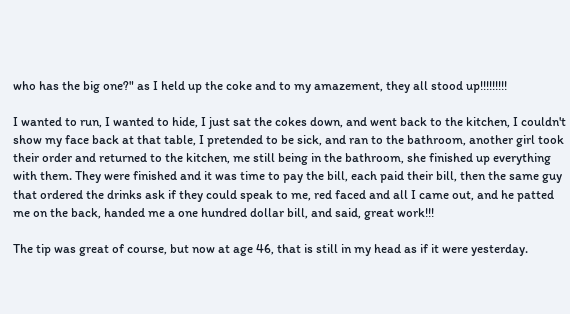who has the big one?" as I held up the coke and to my amazement, they all stood up!!!!!!!!!

I wanted to run, I wanted to hide, I just sat the cokes down, and went back to the kitchen, I couldn't show my face back at that table, I pretended to be sick, and ran to the bathroom, another girl took their order and returned to the kitchen, me still being in the bathroom, she finished up everything with them. They were finished and it was time to pay the bill, each paid their bill, then the same guy that ordered the drinks ask if they could speak to me, red faced and all I came out, and he patted me on the back, handed me a one hundred dollar bill, and said, great work!!!

The tip was great of course, but now at age 46, that is still in my head as if it were yesterday.